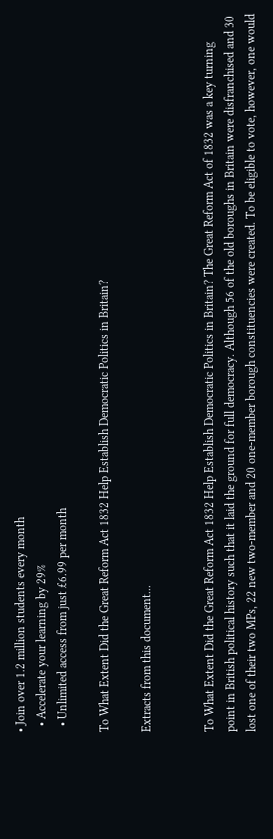• Join over 1.2 million students every month
  • Accelerate your learning by 29%
  • Unlimited access from just £6.99 per month

To What Extent Did the Great Reform Act 1832 Help Establish Democratic Politics in Britain?

Extracts from this document...


To What Extent Did the Great Reform Act 1832 Help Establish Democratic Politics in Britain? The Great Reform Act of 1832 was a key turning point in British political history such that it laid the ground for full democracy. Although 56 of the old boroughs in Britain were disfranchised and 30 lost one of their two MPs, 22 new two-member and 20 one-member borough constituencies were created. To be eligible to vote, however, one would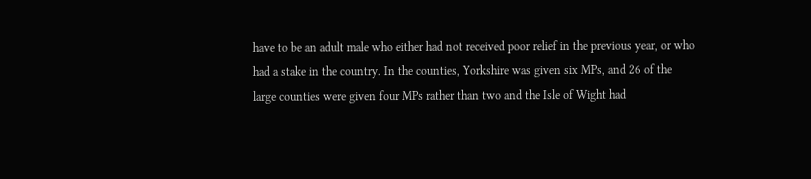have to be an adult male who either had not received poor relief in the previous year, or who had a stake in the country. In the counties, Yorkshire was given six MPs, and 26 of the large counties were given four MPs rather than two and the Isle of Wight had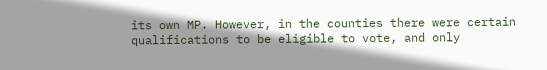its own MP. However, in the counties there were certain qualifications to be eligible to vote, and only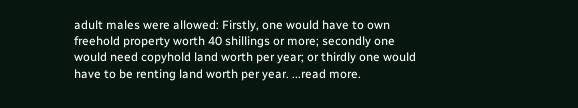adult males were allowed: Firstly, one would have to own freehold property worth 40 shillings or more; secondly one would need copyhold land worth per year; or thirdly one would have to be renting land worth per year. ...read more.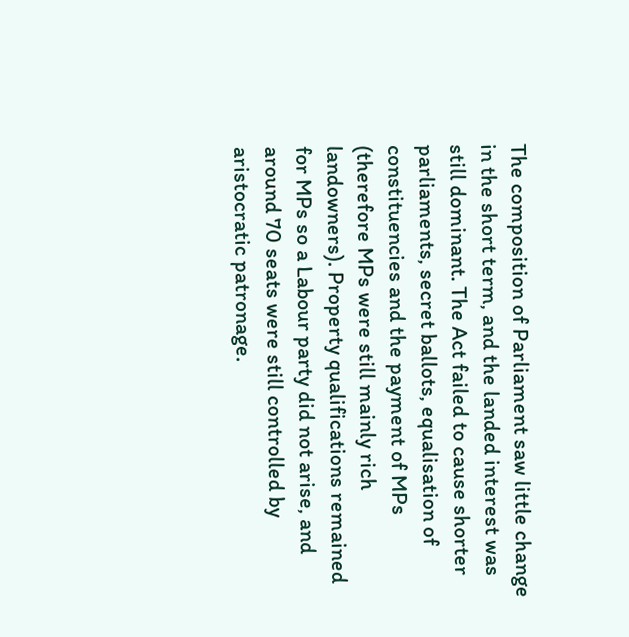The composition of Parliament saw little change in the short term, and the landed interest was still dominant. The Act failed to cause shorter parliaments, secret ballots, equalisation of constituencies and the payment of MPs (therefore MPs were still mainly rich landowners). Property qualifications remained for MPs so a Labour party did not arise, and around 70 seats were still controlled by aristocratic patronage.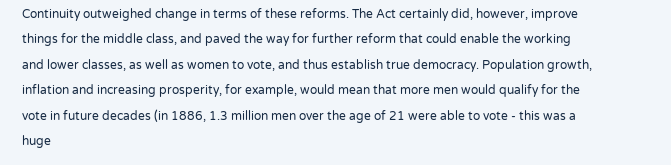Continuity outweighed change in terms of these reforms. The Act certainly did, however, improve things for the middle class, and paved the way for further reform that could enable the working and lower classes, as well as women to vote, and thus establish true democracy. Population growth, inflation and increasing prosperity, for example, would mean that more men would qualify for the vote in future decades (in 1886, 1.3 million men over the age of 21 were able to vote - this was a huge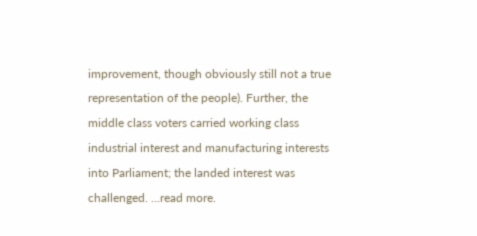improvement, though obviously still not a true representation of the people). Further, the middle class voters carried working class industrial interest and manufacturing interests into Parliament; the landed interest was challenged. ...read more.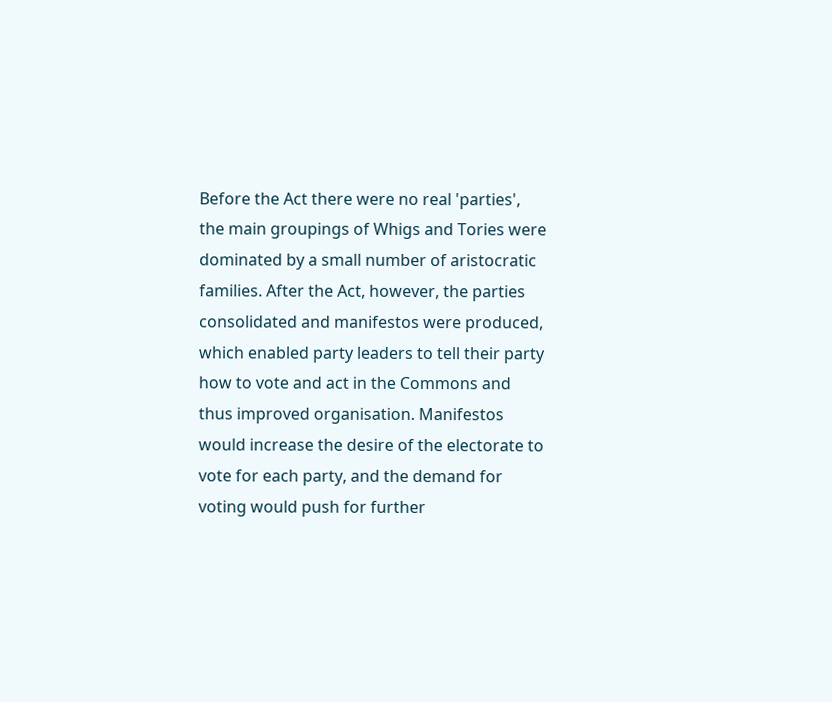Before the Act there were no real 'parties', the main groupings of Whigs and Tories were dominated by a small number of aristocratic families. After the Act, however, the parties consolidated and manifestos were produced, which enabled party leaders to tell their party how to vote and act in the Commons and thus improved organisation. Manifestos would increase the desire of the electorate to vote for each party, and the demand for voting would push for further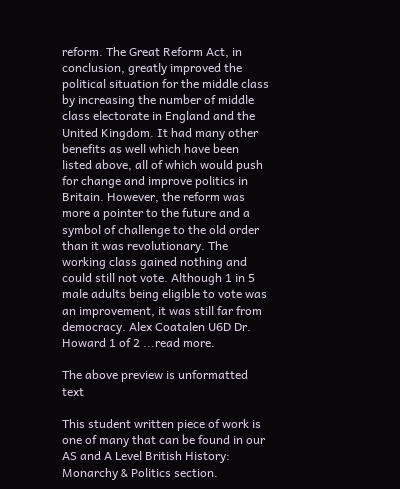reform. The Great Reform Act, in conclusion, greatly improved the political situation for the middle class by increasing the number of middle class electorate in England and the United Kingdom. It had many other benefits as well which have been listed above, all of which would push for change and improve politics in Britain. However, the reform was more a pointer to the future and a symbol of challenge to the old order than it was revolutionary. The working class gained nothing and could still not vote. Although 1 in 5 male adults being eligible to vote was an improvement, it was still far from democracy. Alex Coatalen U6D Dr. Howard 1 of 2 ...read more.

The above preview is unformatted text

This student written piece of work is one of many that can be found in our AS and A Level British History: Monarchy & Politics section.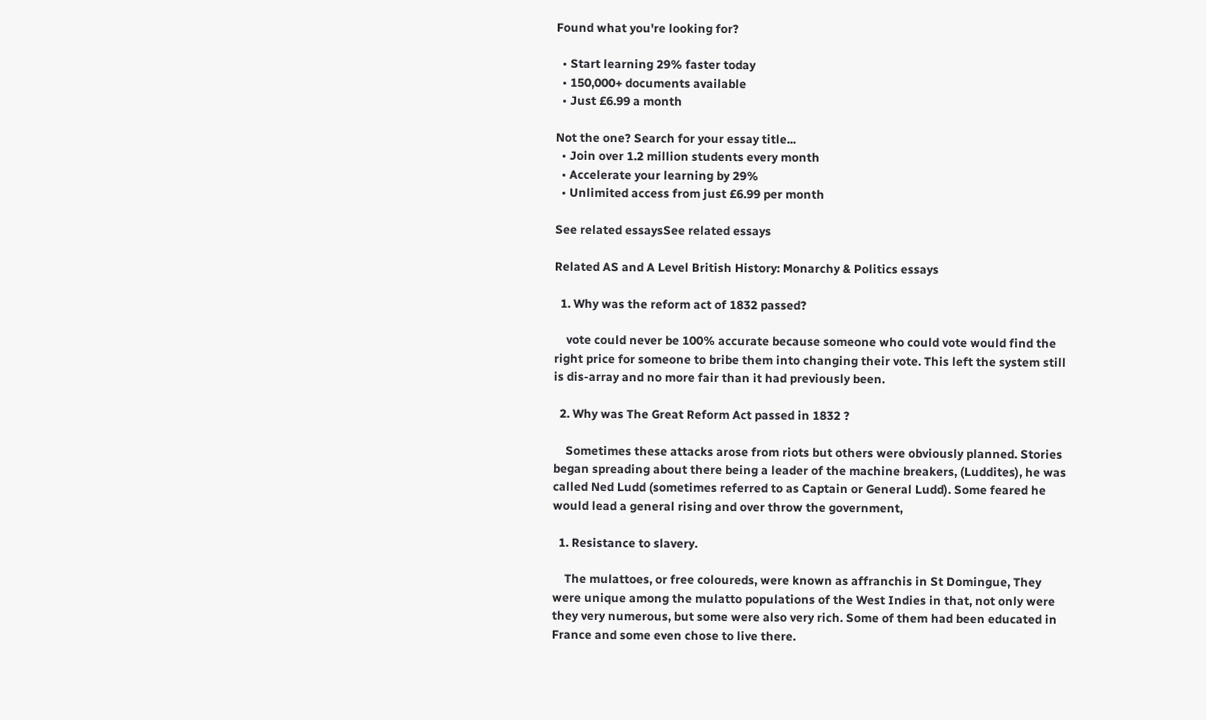Found what you're looking for?

  • Start learning 29% faster today
  • 150,000+ documents available
  • Just £6.99 a month

Not the one? Search for your essay title...
  • Join over 1.2 million students every month
  • Accelerate your learning by 29%
  • Unlimited access from just £6.99 per month

See related essaysSee related essays

Related AS and A Level British History: Monarchy & Politics essays

  1. Why was the reform act of 1832 passed?

    vote could never be 100% accurate because someone who could vote would find the right price for someone to bribe them into changing their vote. This left the system still is dis-array and no more fair than it had previously been.

  2. Why was The Great Reform Act passed in 1832 ?

    Sometimes these attacks arose from riots but others were obviously planned. Stories began spreading about there being a leader of the machine breakers, (Luddites), he was called Ned Ludd (sometimes referred to as Captain or General Ludd). Some feared he would lead a general rising and over throw the government,

  1. Resistance to slavery.

    The mulattoes, or free coloureds, were known as affranchis in St Domingue, They were unique among the mulatto populations of the West Indies in that, not only were they very numerous, but some were also very rich. Some of them had been educated in France and some even chose to live there.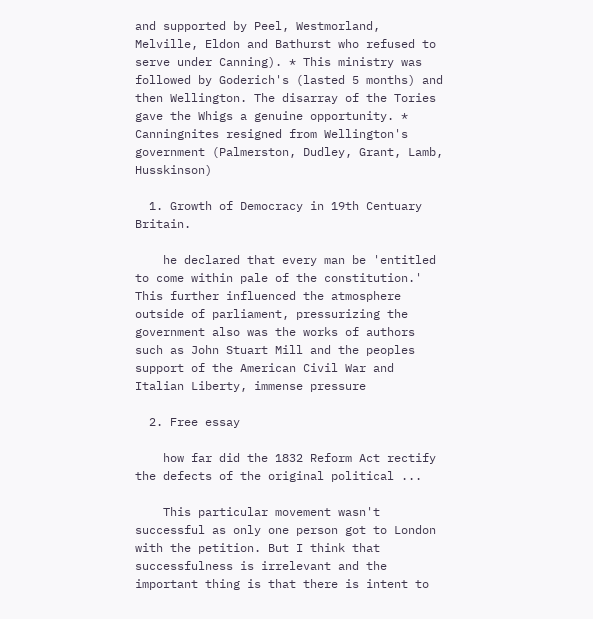and supported by Peel, Westmorland, Melville, Eldon and Bathurst who refused to serve under Canning). * This ministry was followed by Goderich's (lasted 5 months) and then Wellington. The disarray of the Tories gave the Whigs a genuine opportunity. * Canningnites resigned from Wellington's government (Palmerston, Dudley, Grant, Lamb, Husskinson)

  1. Growth of Democracy in 19th Centuary Britain.

    he declared that every man be 'entitled to come within pale of the constitution.' This further influenced the atmosphere outside of parliament, pressurizing the government also was the works of authors such as John Stuart Mill and the peoples support of the American Civil War and Italian Liberty, immense pressure

  2. Free essay

    how far did the 1832 Reform Act rectify the defects of the original political ...

    This particular movement wasn't successful as only one person got to London with the petition. But I think that successfulness is irrelevant and the important thing is that there is intent to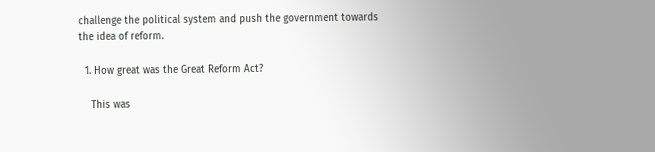challenge the political system and push the government towards the idea of reform.

  1. How great was the Great Reform Act?

    This was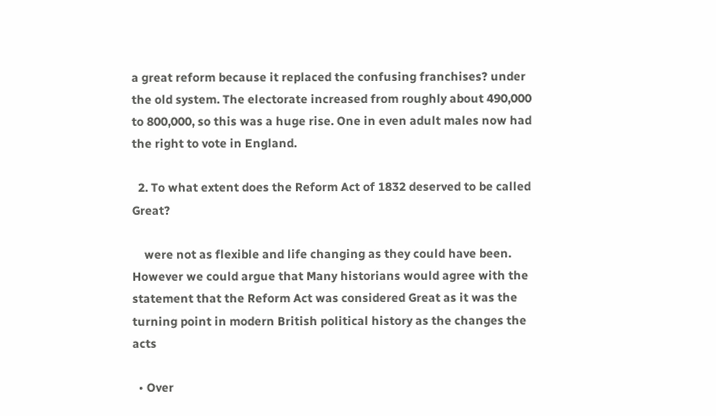a great reform because it replaced the confusing franchises? under the old system. The electorate increased from roughly about 490,000 to 800,000, so this was a huge rise. One in even adult males now had the right to vote in England.

  2. To what extent does the Reform Act of 1832 deserved to be called Great?

    were not as flexible and life changing as they could have been. However we could argue that Many historians would agree with the statement that the Reform Act was considered Great as it was the turning point in modern British political history as the changes the acts

  • Over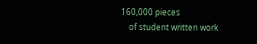160,000 pieces
    of student written work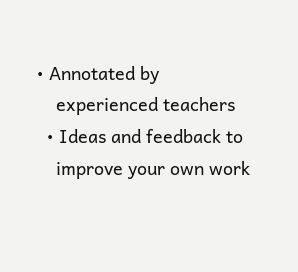• Annotated by
    experienced teachers
  • Ideas and feedback to
    improve your own work